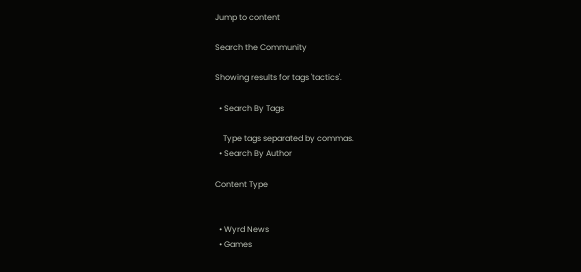Jump to content

Search the Community

Showing results for tags 'tactics'.

  • Search By Tags

    Type tags separated by commas.
  • Search By Author

Content Type


  • Wyrd News
  • Games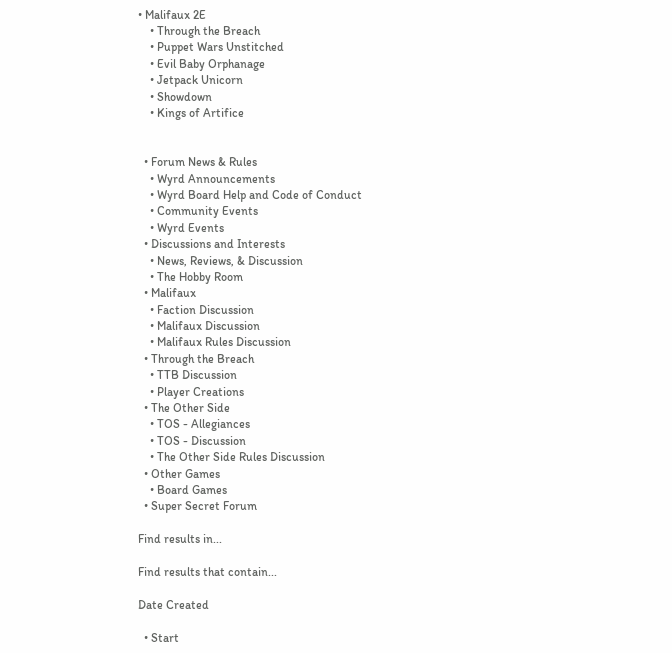• Malifaux 2E
    • Through the Breach
    • Puppet Wars Unstitched
    • Evil Baby Orphanage
    • Jetpack Unicorn
    • Showdown
    • Kings of Artifice


  • Forum News & Rules
    • Wyrd Announcements
    • Wyrd Board Help and Code of Conduct
    • Community Events
    • Wyrd Events
  • Discussions and Interests
    • News, Reviews, & Discussion
    • The Hobby Room
  • Malifaux
    • Faction Discussion
    • Malifaux Discussion
    • Malifaux Rules Discussion
  • Through the Breach
    • TTB Discussion
    • Player Creations
  • The Other Side
    • TOS - Allegiances
    • TOS - Discussion
    • The Other Side Rules Discussion
  • Other Games
    • Board Games
  • Super Secret Forum

Find results in...

Find results that contain...

Date Created

  • Start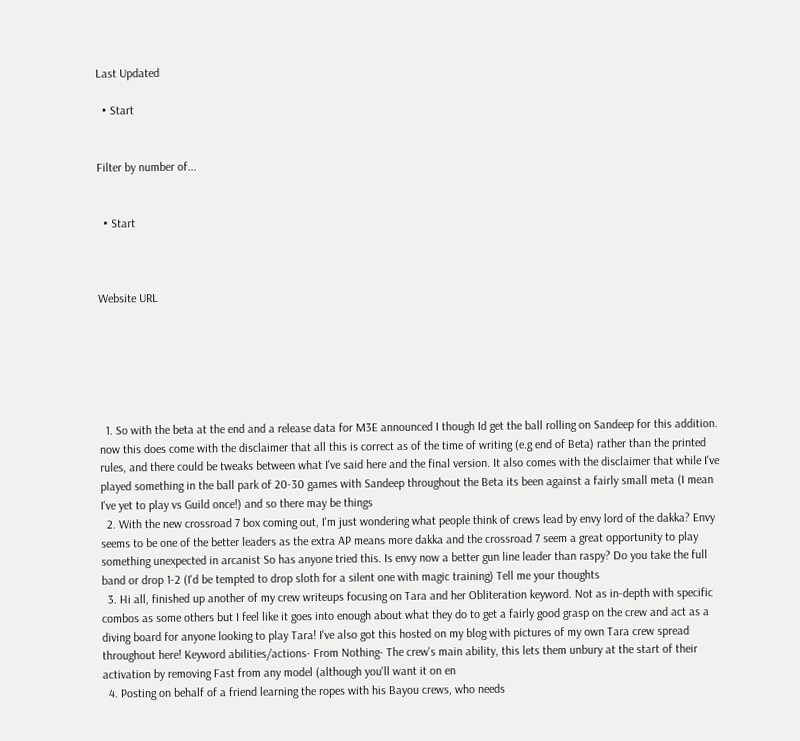Last Updated

  • Start


Filter by number of...


  • Start



Website URL






  1. So with the beta at the end and a release data for M3E announced I though Id get the ball rolling on Sandeep for this addition. now this does come with the disclaimer that all this is correct as of the time of writing (e.g end of Beta) rather than the printed rules, and there could be tweaks between what I've said here and the final version. It also comes with the disclaimer that while I've played something in the ball park of 20-30 games with Sandeep throughout the Beta its been against a fairly small meta (I mean I've yet to play vs Guild once!) and so there may be things
  2. With the new crossroad 7 box coming out, I'm just wondering what people think of crews lead by envy lord of the dakka? Envy seems to be one of the better leaders as the extra AP means more dakka and the crossroad 7 seem a great opportunity to play something unexpected in arcanist So has anyone tried this. Is envy now a better gun line leader than raspy? Do you take the full band or drop 1-2 (I'd be tempted to drop sloth for a silent one with magic training) Tell me your thoughts
  3. Hi all, finished up another of my crew writeups focusing on Tara and her Obliteration keyword. Not as in-depth with specific combos as some others but I feel like it goes into enough about what they do to get a fairly good grasp on the crew and act as a diving board for anyone looking to play Tara! I've also got this hosted on my blog with pictures of my own Tara crew spread throughout here! Keyword abilities/actions- From Nothing- The crew's main ability, this lets them unbury at the start of their activation by removing Fast from any model (although you'll want it on en
  4. Posting on behalf of a friend learning the ropes with his Bayou crews, who needs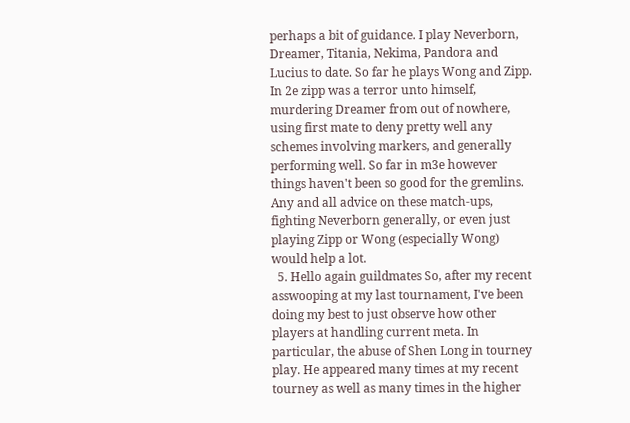perhaps a bit of guidance. I play Neverborn, Dreamer, Titania, Nekima, Pandora and Lucius to date. So far he plays Wong and Zipp. In 2e zipp was a terror unto himself, murdering Dreamer from out of nowhere, using first mate to deny pretty well any schemes involving markers, and generally performing well. So far in m3e however things haven't been so good for the gremlins. Any and all advice on these match-ups, fighting Neverborn generally, or even just playing Zipp or Wong (especially Wong) would help a lot.
  5. Hello again guildmates So, after my recent asswooping at my last tournament, I've been doing my best to just observe how other players at handling current meta. In particular, the abuse of Shen Long in tourney play. He appeared many times at my recent tourney as well as many times in the higher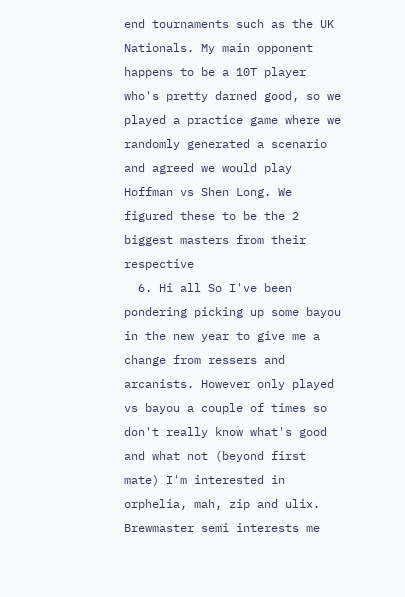end tournaments such as the UK Nationals. My main opponent happens to be a 10T player who's pretty darned good, so we played a practice game where we randomly generated a scenario and agreed we would play Hoffman vs Shen Long. We figured these to be the 2 biggest masters from their respective
  6. Hi all So I've been pondering picking up some bayou in the new year to give me a change from ressers and arcanists. However only played vs bayou a couple of times so don't really know what's good and what not (beyond first mate) I'm interested in orphelia, mah, zip and ulix. Brewmaster semi interests me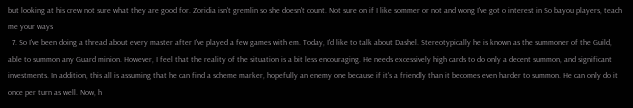but looking at his crew not sure what they are good for. Zoridia isn't gremlin so she doesn't count. Not sure on if I like sommer or not and wong I've got o interest in So bayou players, teach me your ways
  7. So I've been doing a thread about every master after I've played a few games with em. Today, I'd like to talk about Dashel. Stereotypically he is known as the summoner of the Guild, able to summon any Guard minion. However, I feel that the reality of the situation is a bit less encouraging. He needs excessively high cards to do only a decent summon, and significant investments. In addition, this all is assuming that he can find a scheme marker, hopefully an enemy one because if it's a friendly than it becomes even harder to summon. He can only do it once per turn as well. Now, h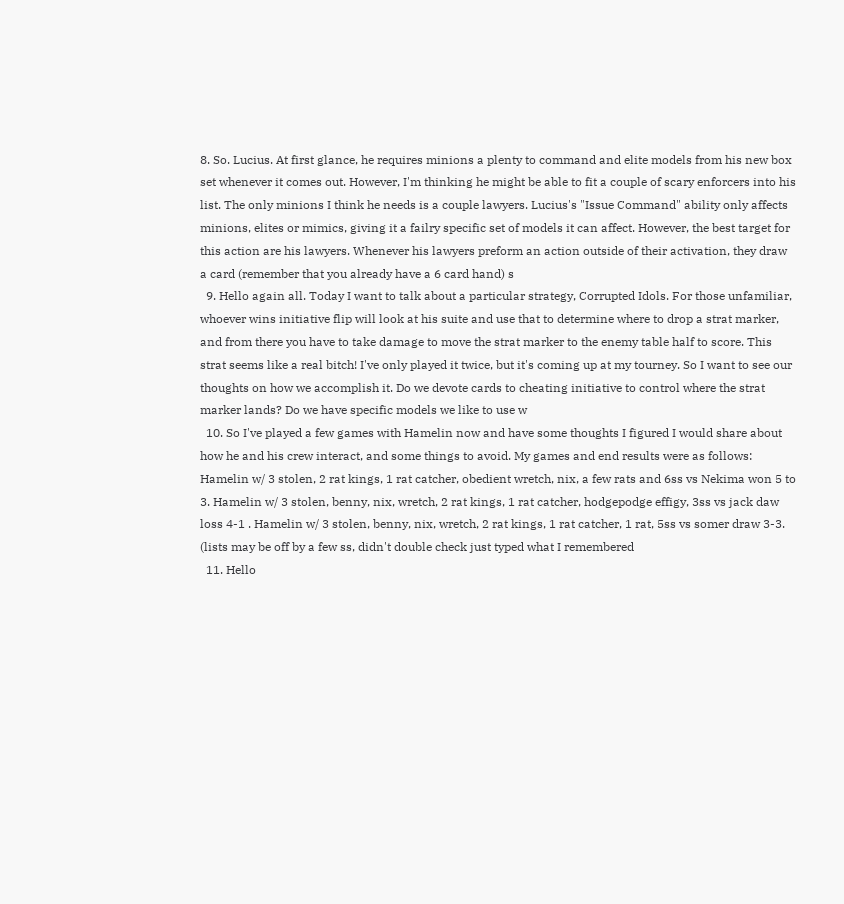8. So. Lucius. At first glance, he requires minions a plenty to command and elite models from his new box set whenever it comes out. However, I'm thinking he might be able to fit a couple of scary enforcers into his list. The only minions I think he needs is a couple lawyers. Lucius's "Issue Command" ability only affects minions, elites or mimics, giving it a failry specific set of models it can affect. However, the best target for this action are his lawyers. Whenever his lawyers preform an action outside of their activation, they draw a card (remember that you already have a 6 card hand) s
  9. Hello again all. Today I want to talk about a particular strategy, Corrupted Idols. For those unfamiliar, whoever wins initiative flip will look at his suite and use that to determine where to drop a strat marker, and from there you have to take damage to move the strat marker to the enemy table half to score. This strat seems like a real bitch! I've only played it twice, but it's coming up at my tourney. So I want to see our thoughts on how we accomplish it. Do we devote cards to cheating initiative to control where the strat marker lands? Do we have specific models we like to use w
  10. So I've played a few games with Hamelin now and have some thoughts I figured I would share about how he and his crew interact, and some things to avoid. My games and end results were as follows: Hamelin w/ 3 stolen, 2 rat kings, 1 rat catcher, obedient wretch, nix, a few rats and 6ss vs Nekima won 5 to 3. Hamelin w/ 3 stolen, benny, nix, wretch, 2 rat kings, 1 rat catcher, hodgepodge effigy, 3ss vs jack daw loss 4-1 . Hamelin w/ 3 stolen, benny, nix, wretch, 2 rat kings, 1 rat catcher, 1 rat, 5ss vs somer draw 3-3. (lists may be off by a few ss, didn't double check just typed what I remembered
  11. Hello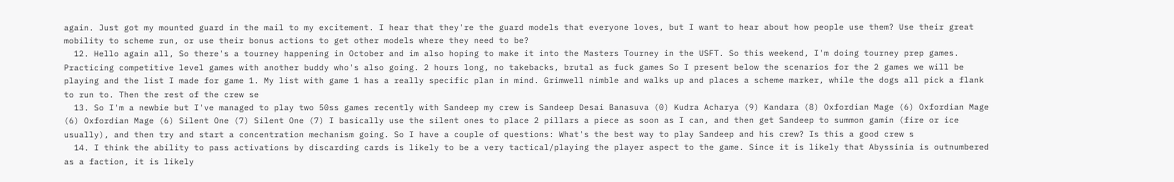again. Just got my mounted guard in the mail to my excitement. I hear that they're the guard models that everyone loves, but I want to hear about how people use them? Use their great mobility to scheme run, or use their bonus actions to get other models where they need to be?
  12. Hello again all, So there's a tourney happening in October and im also hoping to make it into the Masters Tourney in the USFT. So this weekend, I'm doing tourney prep games. Practicing competitive level games with another buddy who's also going. 2 hours long, no takebacks, brutal as fuck games So I present below the scenarios for the 2 games we will be playing and the list I made for game 1. My list with game 1 has a really specific plan in mind. Grimwell nimble and walks up and places a scheme marker, while the dogs all pick a flank to run to. Then the rest of the crew se
  13. So I'm a newbie but I've managed to play two 50ss games recently with Sandeep my crew is Sandeep Desai Banasuva (0) Kudra Acharya (9) Kandara (8) Oxfordian Mage (6) Oxfordian Mage (6) Oxfordian Mage (6) Silent One (7) Silent One (7) I basically use the silent ones to place 2 pillars a piece as soon as I can, and then get Sandeep to summon gamin (fire or ice usually), and then try and start a concentration mechanism going. So I have a couple of questions: What's the best way to play Sandeep and his crew? Is this a good crew s
  14. I think the ability to pass activations by discarding cards is likely to be a very tactical/playing the player aspect to the game. Since it is likely that Abyssinia is outnumbered as a faction, it is likely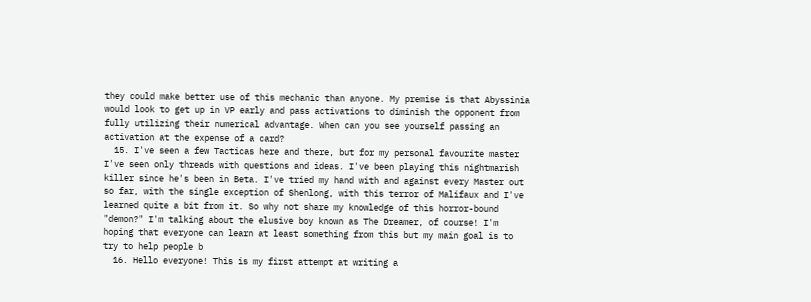they could make better use of this mechanic than anyone. My premise is that Abyssinia would look to get up in VP early and pass activations to diminish the opponent from fully utilizing their numerical advantage. When can you see yourself passing an activation at the expense of a card?
  15. I've seen a few Tacticas here and there, but for my personal favourite master I've seen only threads with questions and ideas. I've been playing this nightmarish killer since he's been in Beta. I've tried my hand with and against every Master out so far, with the single exception of Shenlong, with this terror of Malifaux and I've learned quite a bit from it. So why not share my knowledge of this horror-bound "demon?" I'm talking about the elusive boy known as The Dreamer, of course! I'm hoping that everyone can learn at least something from this but my main goal is to try to help people b
  16. Hello everyone! This is my first attempt at writing a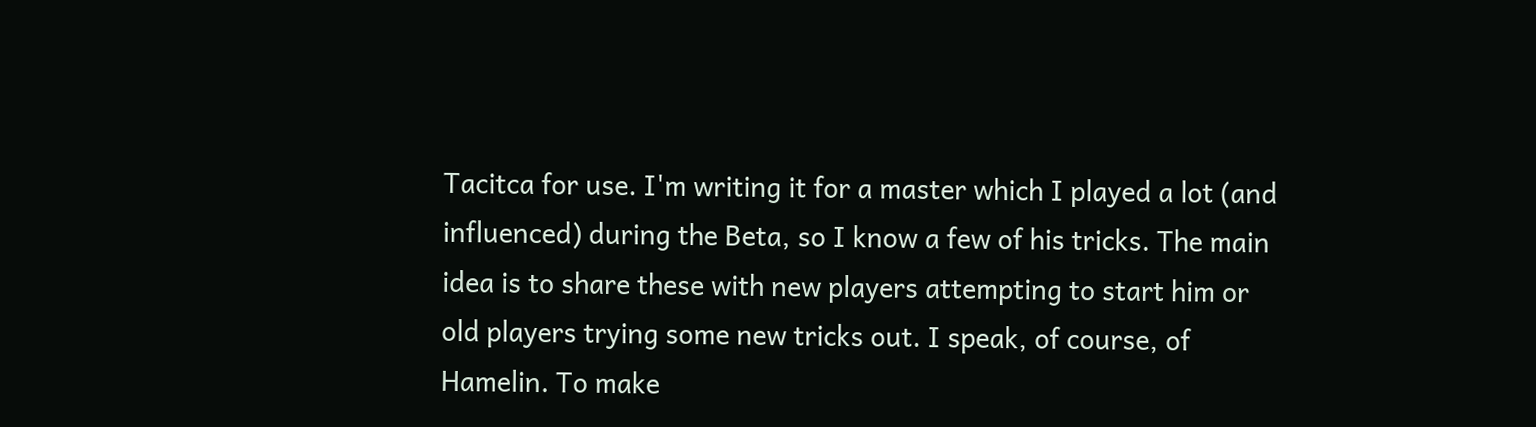Tacitca for use. I'm writing it for a master which I played a lot (and influenced) during the Beta, so I know a few of his tricks. The main idea is to share these with new players attempting to start him or old players trying some new tricks out. I speak, of course, of Hamelin. To make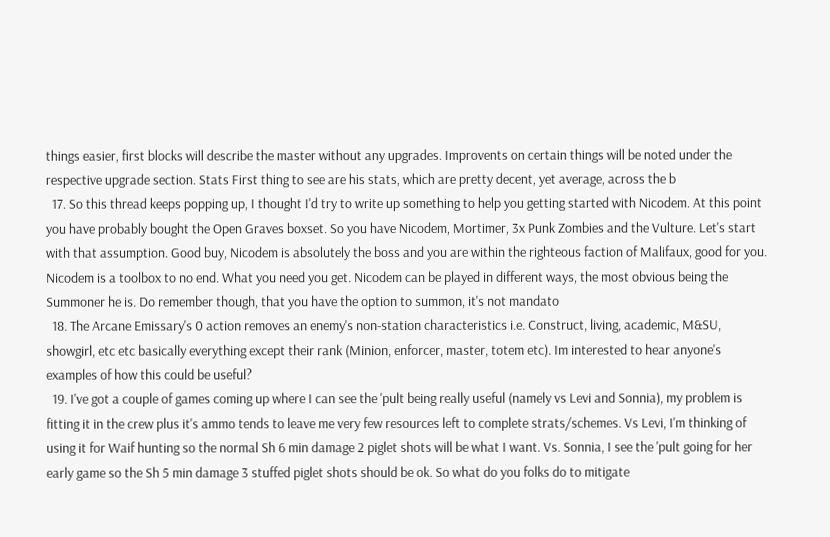things easier, first blocks will describe the master without any upgrades. Improvents on certain things will be noted under the respective upgrade section. Stats First thing to see are his stats, which are pretty decent, yet average, across the b
  17. So this thread keeps popping up, I thought I'd try to write up something to help you getting started with Nicodem. At this point you have probably bought the Open Graves boxset. So you have Nicodem, Mortimer, 3x Punk Zombies and the Vulture. Let's start with that assumption. Good buy, Nicodem is absolutely the boss and you are within the righteous faction of Malifaux, good for you. Nicodem is a toolbox to no end. What you need you get. Nicodem can be played in different ways, the most obvious being the Summoner he is. Do remember though, that you have the option to summon, it's not mandato
  18. The Arcane Emissary's 0 action removes an enemy's non-station characteristics i.e. Construct, living, academic, M&SU, showgirl, etc etc basically everything except their rank (Minion, enforcer, master, totem etc). Im interested to hear anyone's examples of how this could be useful?
  19. I've got a couple of games coming up where I can see the 'pult being really useful (namely vs Levi and Sonnia), my problem is fitting it in the crew plus it's ammo tends to leave me very few resources left to complete strats/schemes. Vs Levi, I'm thinking of using it for Waif hunting so the normal Sh 6 min damage 2 piglet shots will be what I want. Vs. Sonnia, I see the 'pult going for her early game so the Sh 5 min damage 3 stuffed piglet shots should be ok. So what do you folks do to mitigate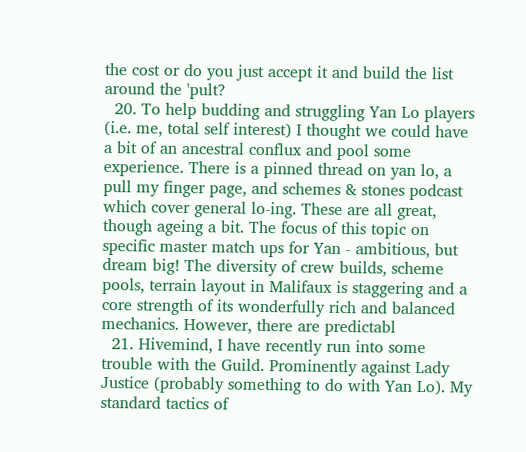the cost or do you just accept it and build the list around the 'pult?
  20. To help budding and struggling Yan Lo players (i.e. me, total self interest) I thought we could have a bit of an ancestral conflux and pool some experience. There is a pinned thread on yan lo, a pull my finger page, and schemes & stones podcast which cover general lo-ing. These are all great, though ageing a bit. The focus of this topic on specific master match ups for Yan - ambitious, but dream big! The diversity of crew builds, scheme pools, terrain layout in Malifaux is staggering and a core strength of its wonderfully rich and balanced mechanics. However, there are predictabl
  21. Hivemind, I have recently run into some trouble with the Guild. Prominently against Lady Justice (probably something to do with Yan Lo). My standard tactics of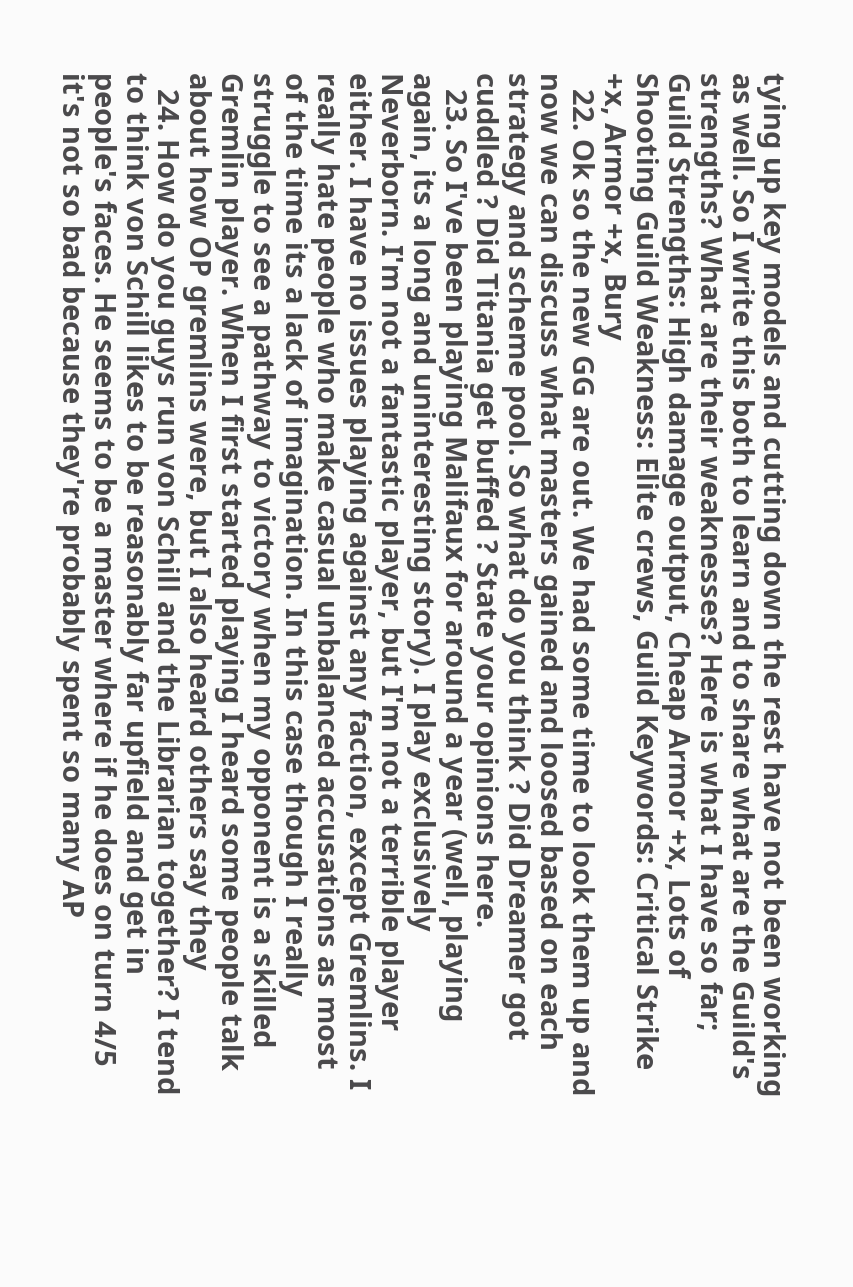tying up key models and cutting down the rest have not been working as well. So I write this both to learn and to share what are the Guild's strengths? What are their weaknesses? Here is what I have so far; Guild Strengths: High damage output, Cheap Armor +x, Lots of Shooting Guild Weakness: Elite crews, Guild Keywords: Critical Strike +x, Armor +x, Bury
  22. Ok so the new GG are out. We had some time to look them up and now we can discuss what masters gained and loosed based on each strategy and scheme pool. So what do you think ? Did Dreamer got cuddled ? Did Titania get buffed ? State your opinions here.
  23. So I've been playing Malifaux for around a year (well, playing again, its a long and uninteresting story). I play exclusively Neverborn. I'm not a fantastic player, but I'm not a terrible player either. I have no issues playing against any faction, except Gremlins. I really hate people who make casual unbalanced accusations as most of the time its a lack of imagination. In this case though I really struggle to see a pathway to victory when my opponent is a skilled Gremlin player. When I first started playing I heard some people talk about how OP gremlins were, but I also heard others say they
  24. How do you guys run von Schill and the Librarian together? I tend to think von Schill likes to be reasonably far upfield and get in people's faces. He seems to be a master where if he does on turn 4/5 it's not so bad because they're probably spent so many AP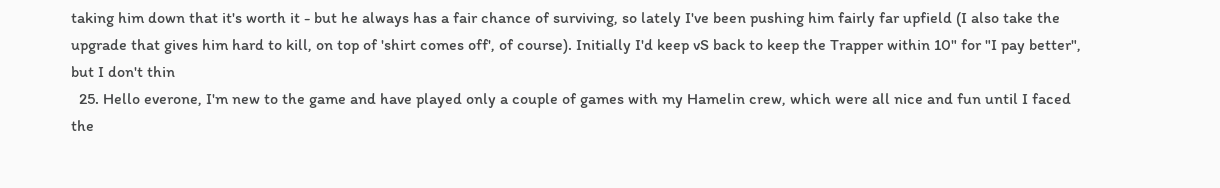taking him down that it's worth it - but he always has a fair chance of surviving, so lately I've been pushing him fairly far upfield (I also take the upgrade that gives him hard to kill, on top of 'shirt comes off', of course). Initially I'd keep vS back to keep the Trapper within 10" for "I pay better", but I don't thin
  25. Hello everone, I'm new to the game and have played only a couple of games with my Hamelin crew, which were all nice and fun until I faced the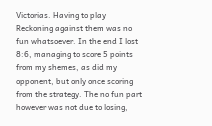Victorias. Having to play Reckoning against them was no fun whatsoever. In the end I lost 8:6, managing to score 5 points from my shemes, as did my opponent, but only once scoring from the strategy. The no fun part however was not due to losing,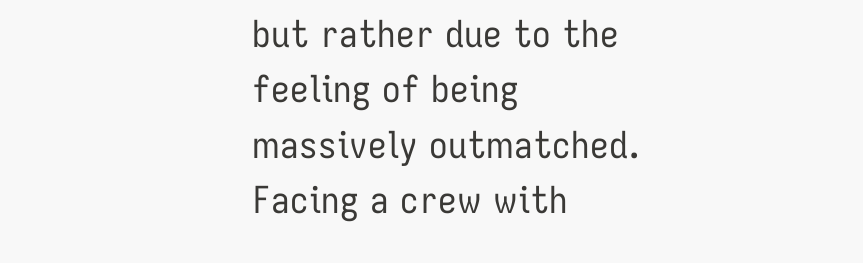but rather due to the feeling of being massively outmatched. Facing a crew with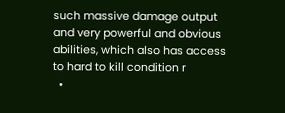such massive damage output and very powerful and obvious abilities, which also has access to hard to kill condition r
  •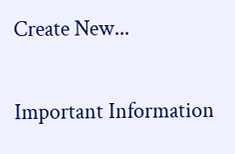Create New...

Important Information